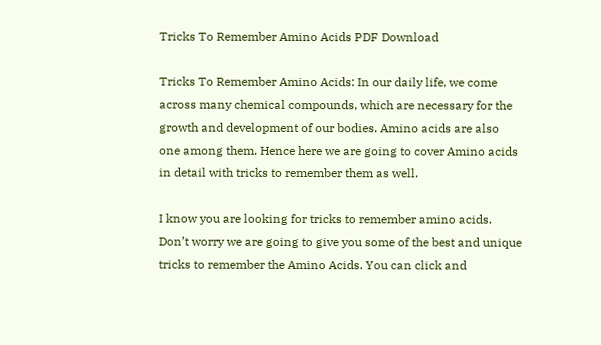Tricks To Remember Amino Acids PDF Download

Tricks To Remember Amino Acids: In our daily life, we come across many chemical compounds, which are necessary for the growth and development of our bodies. Amino acids are also one among them. Hence here we are going to cover Amino acids in detail with tricks to remember them as well.

I know you are looking for tricks to remember amino acids. Don’t worry we are going to give you some of the best and unique tricks to remember the Amino Acids. You can click and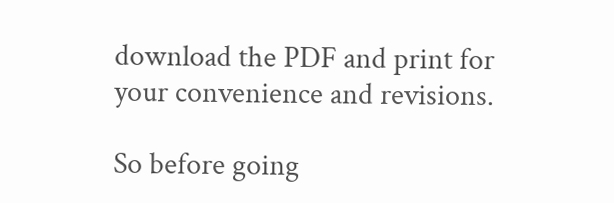download the PDF and print for your convenience and revisions.

So before going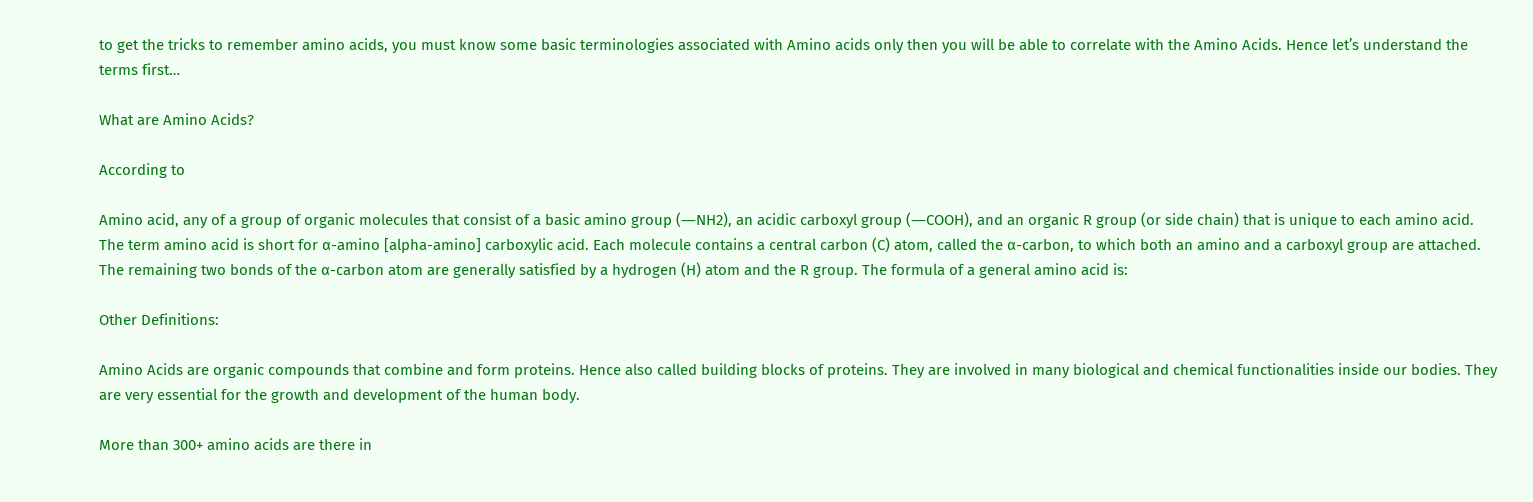to get the tricks to remember amino acids, you must know some basic terminologies associated with Amino acids only then you will be able to correlate with the Amino Acids. Hence let’s understand the terms first…

What are Amino Acids?

According to

Amino acid, any of a group of organic molecules that consist of a basic amino group (―NH2), an acidic carboxyl group (―COOH), and an organic R group (or side chain) that is unique to each amino acid. The term amino acid is short for α-amino [alpha-amino] carboxylic acid. Each molecule contains a central carbon (C) atom, called the α-carbon, to which both an amino and a carboxyl group are attached. The remaining two bonds of the α-carbon atom are generally satisfied by a hydrogen (H) atom and the R group. The formula of a general amino acid is:

Other Definitions:

Amino Acids are organic compounds that combine and form proteins. Hence also called building blocks of proteins. They are involved in many biological and chemical functionalities inside our bodies. They are very essential for the growth and development of the human body.

More than 300+ amino acids are there in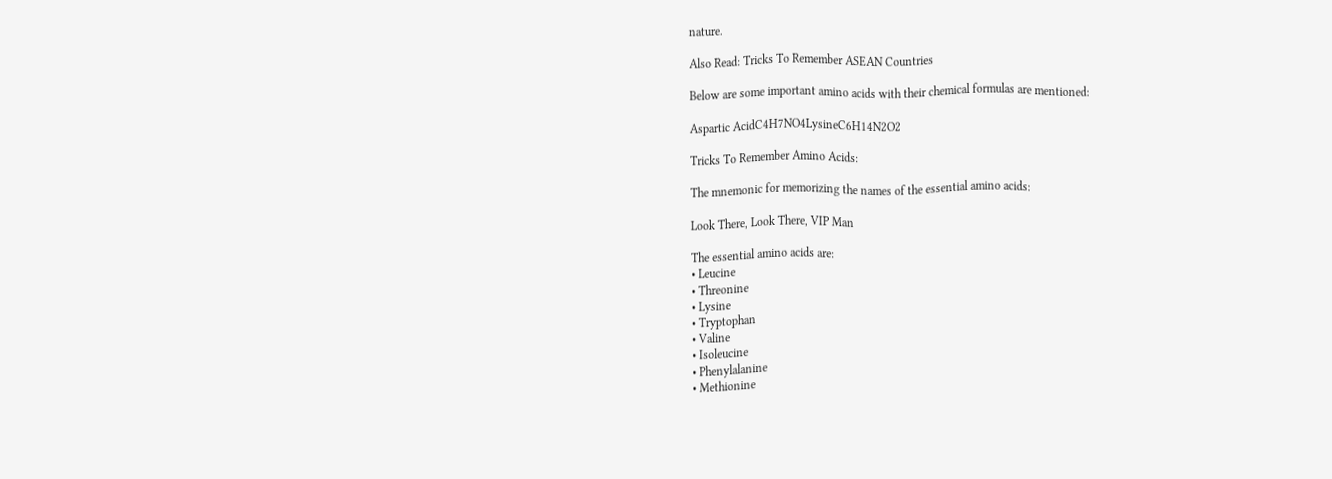nature.

Also Read: Tricks To Remember ASEAN Countries

Below are some important amino acids with their chemical formulas are mentioned:

Aspartic AcidC4H7NO4LysineC6H14N2O2

Tricks To Remember Amino Acids:

The mnemonic for memorizing the names of the essential amino acids:

Look There, Look There, VIP Man

The essential amino acids are:
• Leucine
• Threonine
• Lysine
• Tryptophan
• Valine
• Isoleucine
• Phenylalanine
• Methionine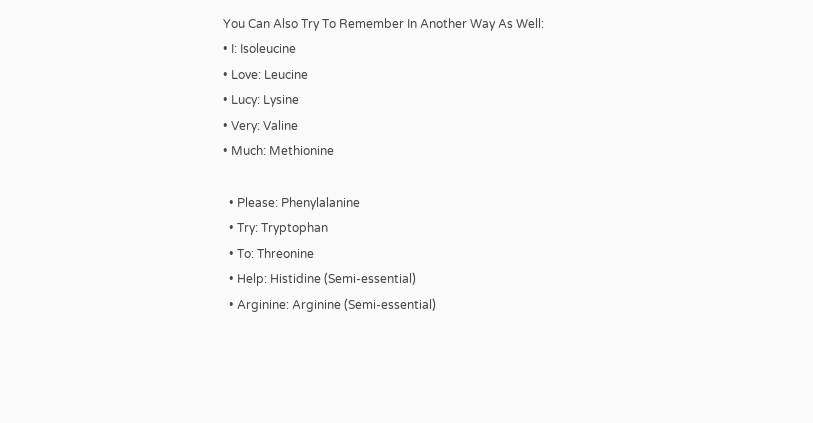You Can Also Try To Remember In Another Way As Well:
• I: Isoleucine
• Love: Leucine
• Lucy: Lysine
• Very: Valine
• Much: Methionine

  • Please: Phenylalanine
  • Try: Tryptophan
  • To: Threonine
  • Help: Histidine (Semi-essential)
  • Arginine: Arginine (Semi-essential)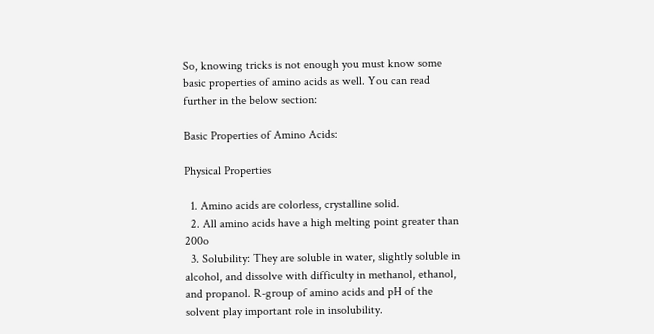So, knowing tricks is not enough you must know some basic properties of amino acids as well. You can read further in the below section:

Basic Properties of Amino Acids:

Physical Properties

  1. Amino acids are colorless, crystalline solid.
  2. All amino acids have a high melting point greater than 200o
  3. Solubility: They are soluble in water, slightly soluble in alcohol, and dissolve with difficulty in methanol, ethanol, and propanol. R-group of amino acids and pH of the solvent play important role in insolubility.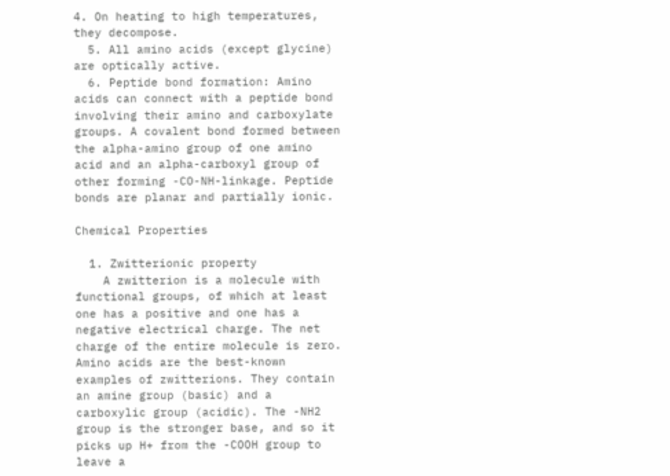4. On heating to high temperatures, they decompose.
  5. All amino acids (except glycine) are optically active.
  6. Peptide bond formation: Amino acids can connect with a peptide bond involving their amino and carboxylate groups. A covalent bond formed between the alpha-amino group of one amino acid and an alpha-carboxyl group of other forming -CO-NH-linkage. Peptide bonds are planar and partially ionic.

Chemical Properties

  1. Zwitterionic property
    A zwitterion is a molecule with functional groups, of which at least one has a positive and one has a negative electrical charge. The net charge of the entire molecule is zero. Amino acids are the best-known examples of zwitterions. They contain an amine group (basic) and a carboxylic group (acidic). The -NH2 group is the stronger base, and so it picks up H+ from the -COOH group to leave a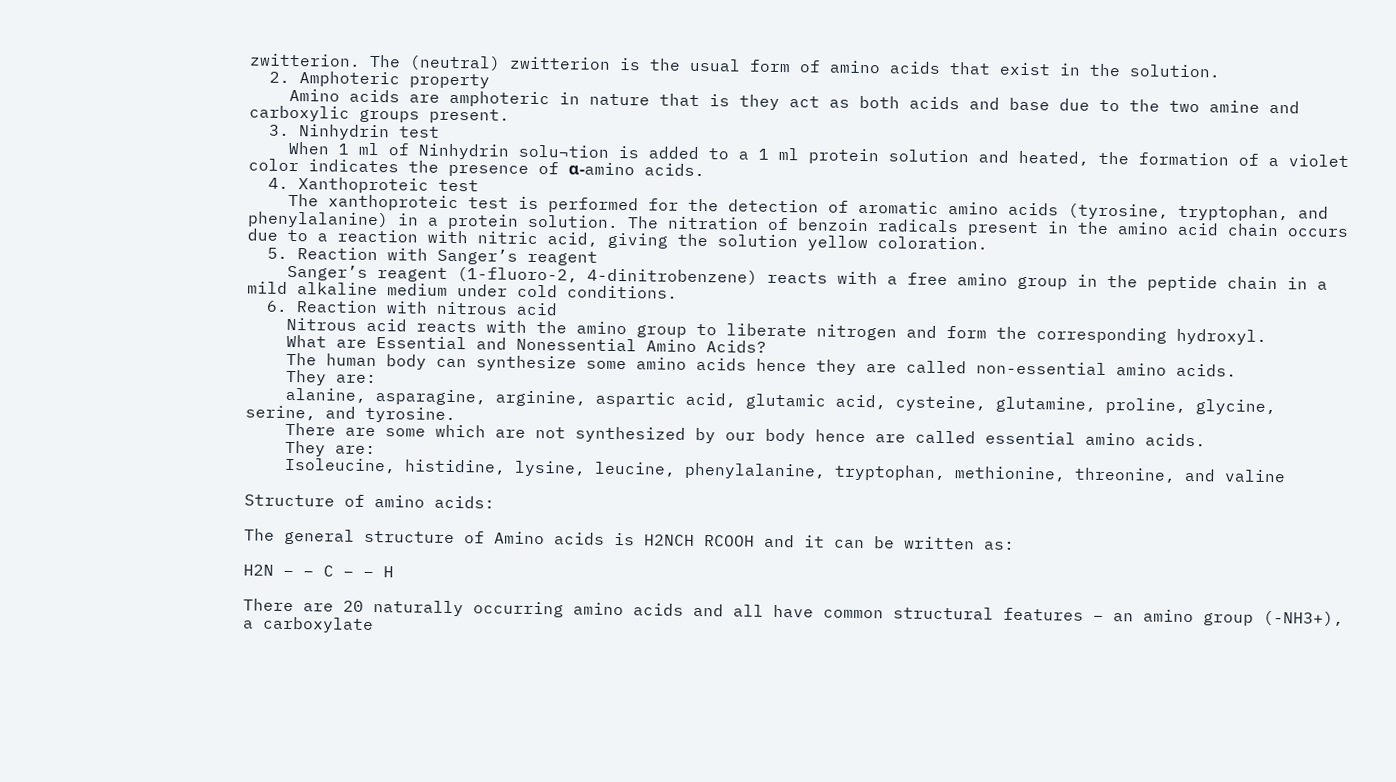zwitterion. The (neutral) zwitterion is the usual form of amino acids that exist in the solution.
  2. Amphoteric property
    Amino acids are amphoteric in nature that is they act as both acids and base due to the two amine and carboxylic groups present.
  3. Ninhydrin test
    When 1 ml of Ninhydrin solu¬tion is added to a 1 ml protein solution and heated, the formation of a violet color indicates the presence of α-amino acids.
  4. Xanthoproteic test
    The xanthoproteic test is performed for the detection of aromatic amino acids (tyrosine, tryptophan, and phenylalanine) in a protein solution. The nitration of benzoin radicals present in the amino acid chain occurs due to a reaction with nitric acid, giving the solution yellow coloration.
  5. Reaction with Sanger’s reagent
    Sanger’s reagent (1-fluoro-2, 4-dinitrobenzene) reacts with a free amino group in the peptide chain in a mild alkaline medium under cold conditions.
  6. Reaction with nitrous acid
    Nitrous acid reacts with the amino group to liberate nitrogen and form the corresponding hydroxyl.
    What are Essential and Nonessential Amino Acids?
    The human body can synthesize some amino acids hence they are called non-essential amino acids.
    They are:
    alanine, asparagine, arginine, aspartic acid, glutamic acid, cysteine, glutamine, proline, glycine, serine, and tyrosine.
    There are some which are not synthesized by our body hence are called essential amino acids.
    They are:
    Isoleucine, histidine, lysine, leucine, phenylalanine, tryptophan, methionine, threonine, and valine

Structure of amino acids:

The general structure of Amino acids is H2NCH RCOOH and it can be written as:

H2N – – C – – H

There are 20 naturally occurring amino acids and all have common structural features – an amino group (-NH3+), a carboxylate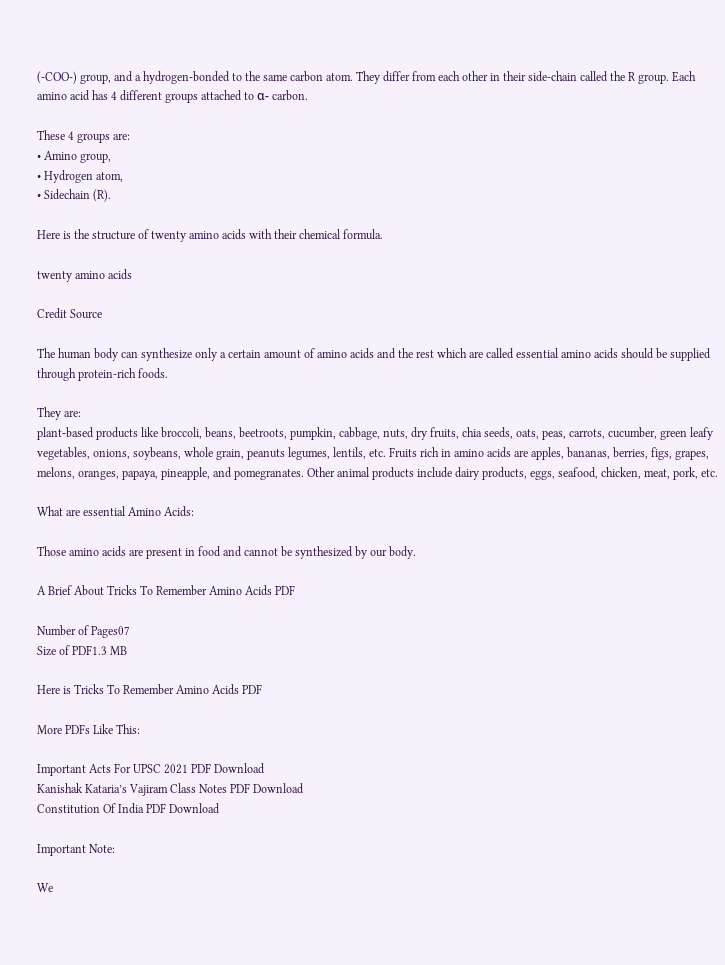(-COO-) group, and a hydrogen-bonded to the same carbon atom. They differ from each other in their side-chain called the R group. Each amino acid has 4 different groups attached to α- carbon.

These 4 groups are:
• Amino group,
• Hydrogen atom,
• Sidechain (R).

Here is the structure of twenty amino acids with their chemical formula.

twenty amino acids

Credit Source

The human body can synthesize only a certain amount of amino acids and the rest which are called essential amino acids should be supplied through protein-rich foods.

They are:
plant-based products like broccoli, beans, beetroots, pumpkin, cabbage, nuts, dry fruits, chia seeds, oats, peas, carrots, cucumber, green leafy vegetables, onions, soybeans, whole grain, peanuts legumes, lentils, etc. Fruits rich in amino acids are apples, bananas, berries, figs, grapes, melons, oranges, papaya, pineapple, and pomegranates. Other animal products include dairy products, eggs, seafood, chicken, meat, pork, etc.

What are essential Amino Acids:

Those amino acids are present in food and cannot be synthesized by our body.

A Brief About Tricks To Remember Amino Acids PDF

Number of Pages07
Size of PDF1.3 MB

Here is Tricks To Remember Amino Acids PDF

More PDFs Like This:

Important Acts For UPSC 2021 PDF Download
Kanishak Kataria’s Vajiram Class Notes PDF Download
Constitution Of India PDF Download

Important Note:

We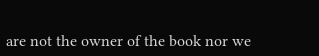are not the owner of the book nor we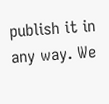publish it in any way. We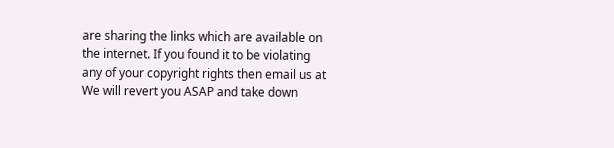are sharing the links which are available on the internet. If you found it to be violating any of your copyright rights then email us at
We will revert you ASAP and take down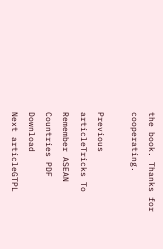the book. Thanks for cooperating.

Previous articleTricks To Remember ASEAN Countries PDF Download
Next articleGTPL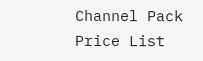Channel Pack Price List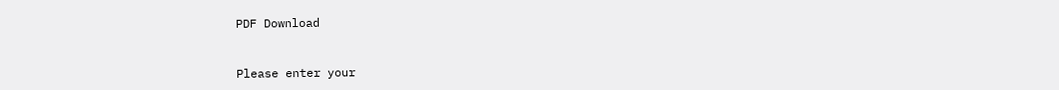PDF Download


Please enter your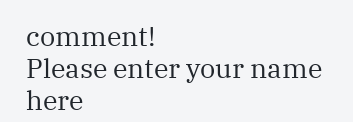comment!
Please enter your name here